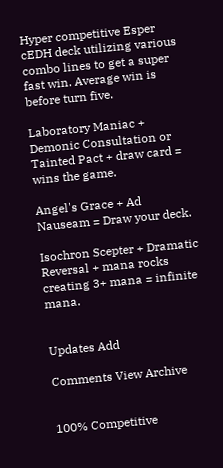Hyper competitive Esper cEDH deck utilizing various combo lines to get a super fast win. Average win is before turn five.

Laboratory Maniac + Demonic Consultation or Tainted Pact + draw card = wins the game.

Angel's Grace + Ad Nauseam = Draw your deck.

Isochron Scepter + Dramatic Reversal + mana rocks creating 3+ mana = infinite mana.


Updates Add

Comments View Archive


100% Competitive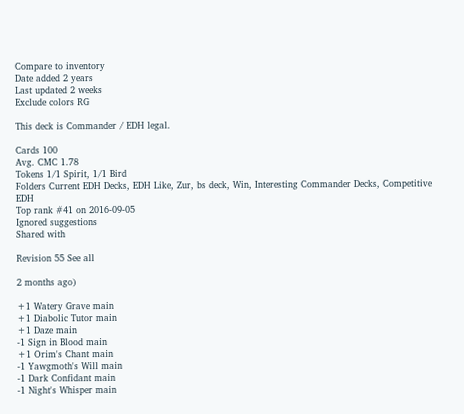Compare to inventory
Date added 2 years
Last updated 2 weeks
Exclude colors RG

This deck is Commander / EDH legal.

Cards 100
Avg. CMC 1.78
Tokens 1/1 Spirit, 1/1 Bird
Folders Current EDH Decks, EDH Like, Zur, bs deck, Win, Interesting Commander Decks, Competitive EDH
Top rank #41 on 2016-09-05
Ignored suggestions
Shared with

Revision 55 See all

2 months ago)

+1 Watery Grave main
+1 Diabolic Tutor main
+1 Daze main
-1 Sign in Blood main
+1 Orim's Chant main
-1 Yawgmoth's Will main
-1 Dark Confidant main
-1 Night's Whisper main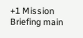+1 Mission Briefing main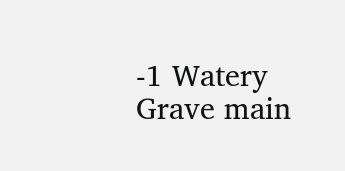-1 Watery Grave main